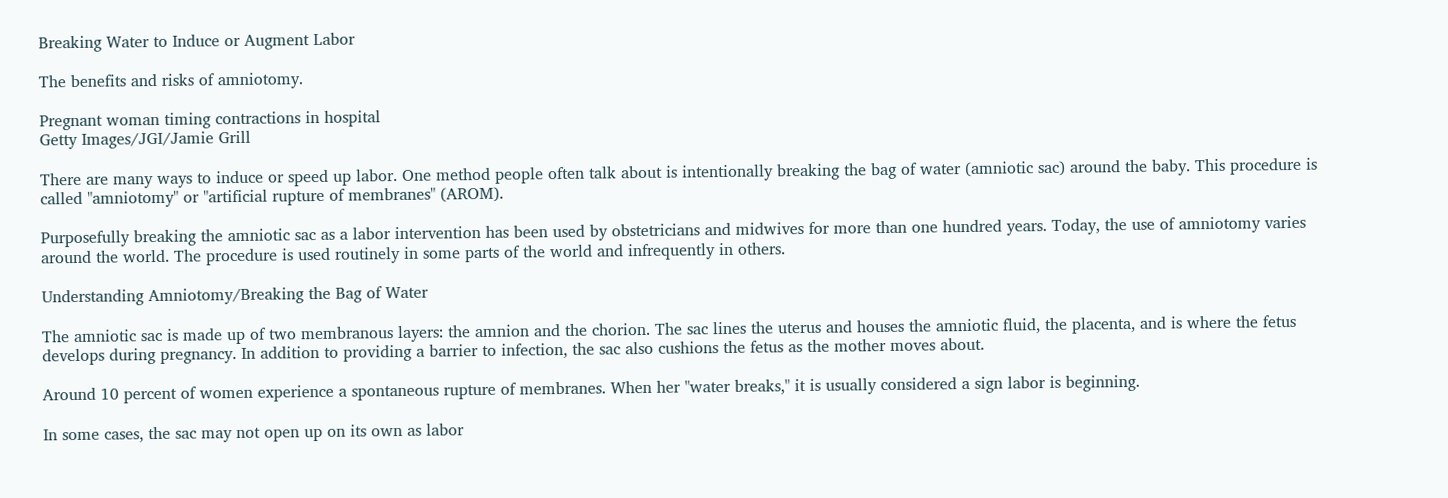Breaking Water to Induce or Augment Labor

The benefits and risks of amniotomy.

Pregnant woman timing contractions in hospital
Getty Images/JGI/Jamie Grill

There are many ways to induce or speed up labor. One method people often talk about is intentionally breaking the bag of water (amniotic sac) around the baby. This procedure is called "amniotomy" or "artificial rupture of membranes" (AROM).

Purposefully breaking the amniotic sac as a labor intervention has been used by obstetricians and midwives for more than one hundred years. Today, the use of amniotomy varies around the world. The procedure is used routinely in some parts of the world and infrequently in others.

Understanding Amniotomy/Breaking the Bag of Water

The amniotic sac is made up of two membranous layers: the amnion and the chorion. The sac lines the uterus and houses the amniotic fluid, the placenta, and is where the fetus develops during pregnancy. In addition to providing a barrier to infection, the sac also cushions the fetus as the mother moves about.

Around 10 percent of women experience a spontaneous rupture of membranes. When her "water breaks," it is usually considered a sign labor is beginning.

In some cases, the sac may not open up on its own as labor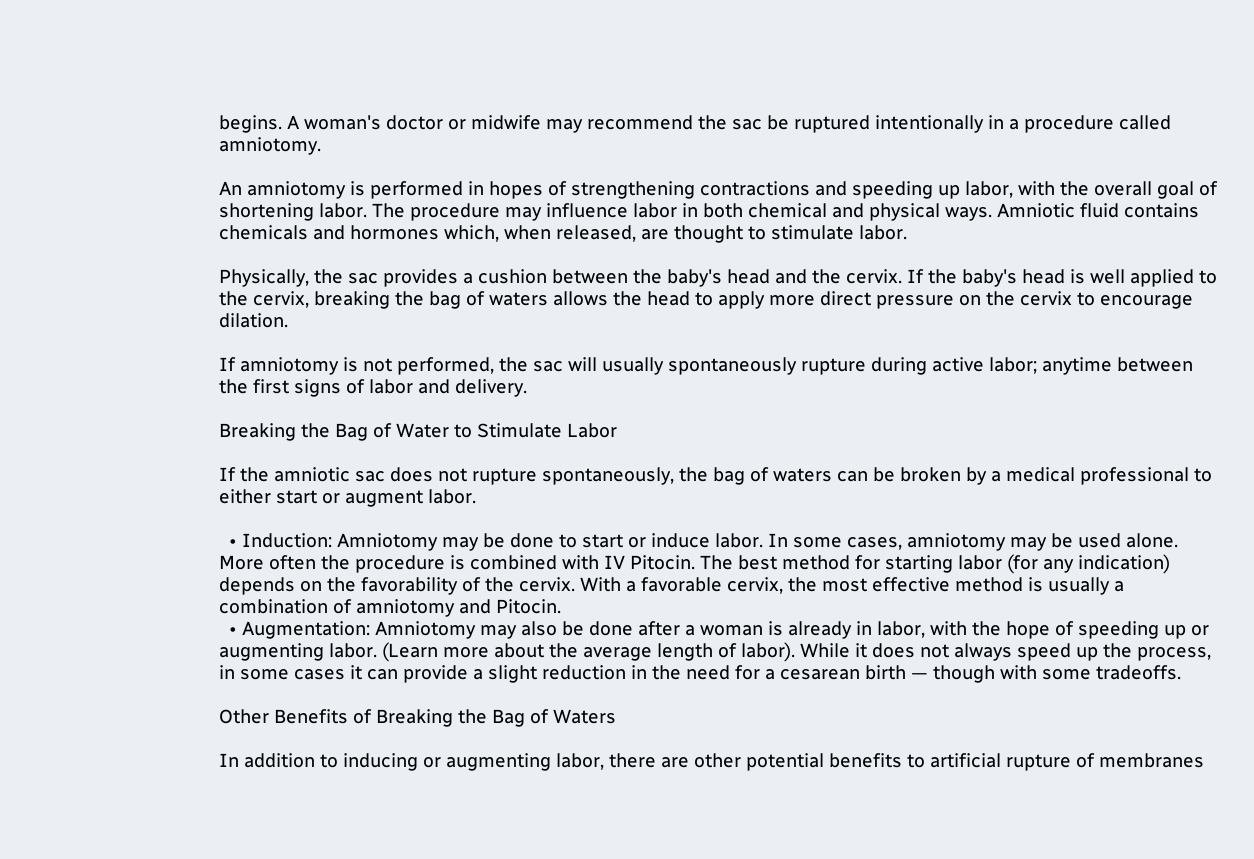begins. A woman's doctor or midwife may recommend the sac be ruptured intentionally in a procedure called amniotomy.

An amniotomy is performed in hopes of strengthening contractions and speeding up labor, with the overall goal of shortening labor. The procedure may influence labor in both chemical and physical ways. Amniotic fluid contains chemicals and hormones which, when released, are thought to stimulate labor.

Physically, the sac provides a cushion between the baby's head and the cervix. If the baby's head is well applied to the cervix, breaking the bag of waters allows the head to apply more direct pressure on the cervix to encourage dilation.

If amniotomy is not performed, the sac will usually spontaneously rupture during active labor; anytime between the first signs of labor and delivery.

Breaking the Bag of Water to Stimulate Labor

If the amniotic sac does not rupture spontaneously, the bag of waters can be broken by a medical professional to either start or augment labor.

  • Induction: Amniotomy may be done to start or induce labor. In some cases, amniotomy may be used alone. More often the procedure is combined with IV Pitocin. The best method for starting labor (for any indication) depends on the favorability of the cervix. With a favorable cervix, the most effective method is usually a combination of amniotomy and Pitocin.
  • Augmentation: Amniotomy may also be done after a woman is already in labor, with the hope of speeding up or augmenting labor. (Learn more about the average length of labor). While it does not always speed up the process, in some cases it can provide a slight reduction in the need for a cesarean birth — though with some tradeoffs.

Other Benefits of Breaking the Bag of Waters

In addition to inducing or augmenting labor, there are other potential benefits to artificial rupture of membranes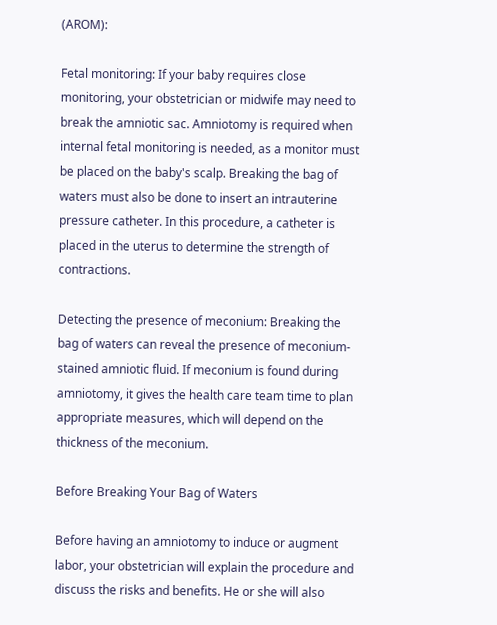(AROM):

Fetal monitoring: If your baby requires close monitoring, your obstetrician or midwife may need to break the amniotic sac. Amniotomy is required when internal fetal monitoring is needed, as a monitor must be placed on the baby's scalp. Breaking the bag of waters must also be done to insert an intrauterine pressure catheter. In this procedure, a catheter is placed in the uterus to determine the strength of contractions.

Detecting the presence of meconium: Breaking the bag of waters can reveal the presence of meconium-stained amniotic fluid. If meconium is found during amniotomy, it gives the health care team time to plan appropriate measures, which will depend on the thickness of the meconium.

Before Breaking Your Bag of Waters

Before having an amniotomy to induce or augment labor, your obstetrician will explain the procedure and discuss the risks and benefits. He or she will also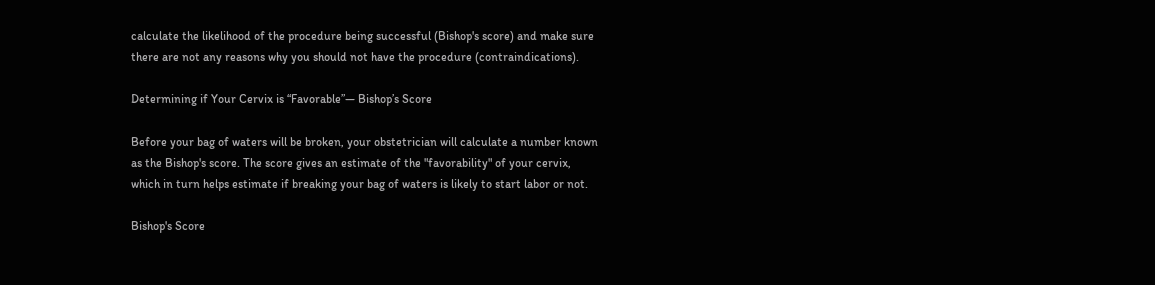calculate the likelihood of the procedure being successful (Bishop's score) and make sure there are not any reasons why you should not have the procedure (contraindications).

Determining if Your Cervix is “Favorable”— Bishop’s Score

Before your bag of waters will be broken, your obstetrician will calculate a number known as the Bishop's score. The score gives an estimate of the "favorability" of your cervix, which in turn helps estimate if breaking your bag of waters is likely to start labor or not.

Bishop's Score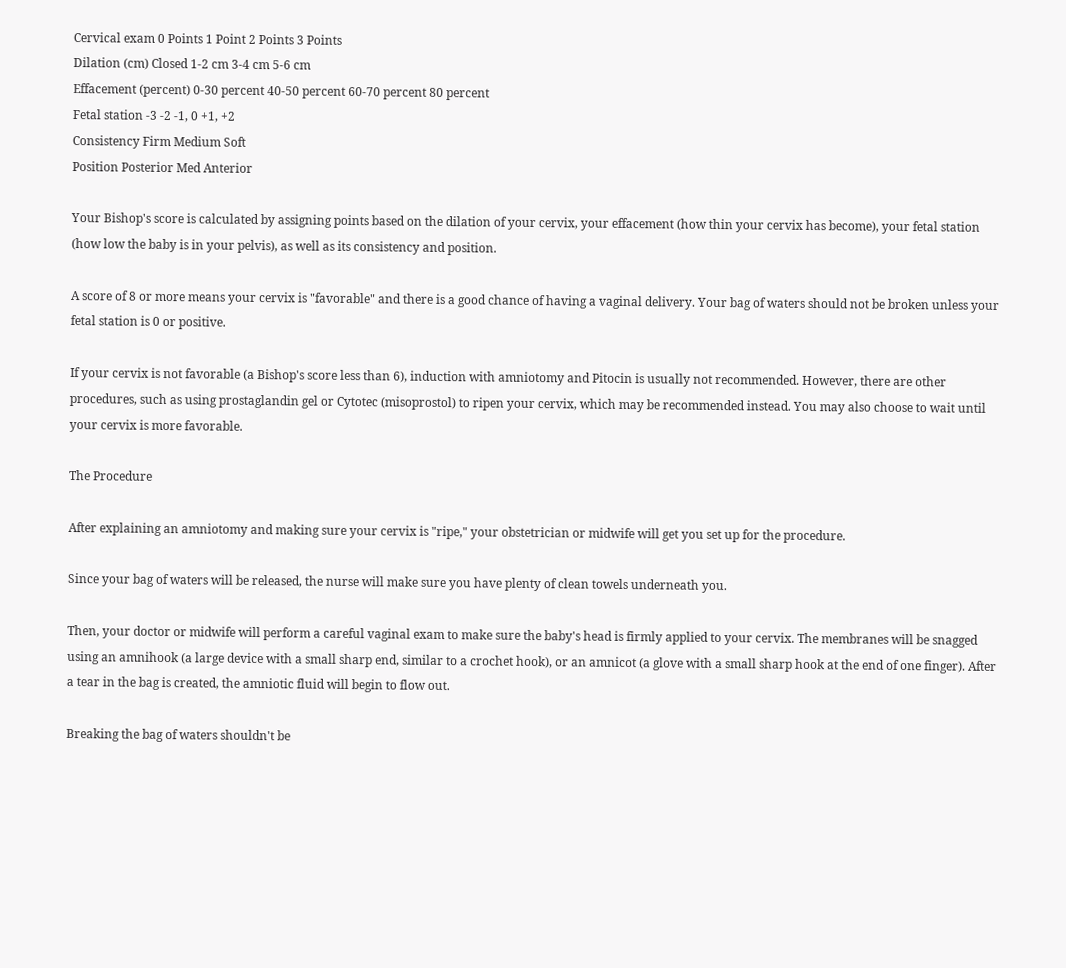Cervical exam 0 Points 1 Point 2 Points 3 Points
Dilation (cm) Closed 1-2 cm 3-4 cm 5-6 cm
Effacement (percent) 0-30 percent 40-50 percent 60-70 percent 80 percent
Fetal station -3 -2 -1, 0 +1, +2
Consistency Firm Medium Soft
Position Posterior Med Anterior

Your Bishop's score is calculated by assigning points based on the dilation of your cervix, your effacement (how thin your cervix has become), your fetal station (how low the baby is in your pelvis), as well as its consistency and position.

A score of 8 or more means your cervix is "favorable" and there is a good chance of having a vaginal delivery. Your bag of waters should not be broken unless your fetal station is 0 or positive.

If your cervix is not favorable (a Bishop's score less than 6), induction with amniotomy and Pitocin is usually not recommended. However, there are other procedures, such as using prostaglandin gel or Cytotec (misoprostol) to ripen your cervix, which may be recommended instead. You may also choose to wait until your cervix is more favorable.

The Procedure

After explaining an amniotomy and making sure your cervix is "ripe," your obstetrician or midwife will get you set up for the procedure.

Since your bag of waters will be released, the nurse will make sure you have plenty of clean towels underneath you.

Then, your doctor or midwife will perform a careful vaginal exam to make sure the baby's head is firmly applied to your cervix. The membranes will be snagged using an amnihook (a large device with a small sharp end, similar to a crochet hook), or an amnicot (a glove with a small sharp hook at the end of one finger). After a tear in the bag is created, the amniotic fluid will begin to flow out.

Breaking the bag of waters shouldn't be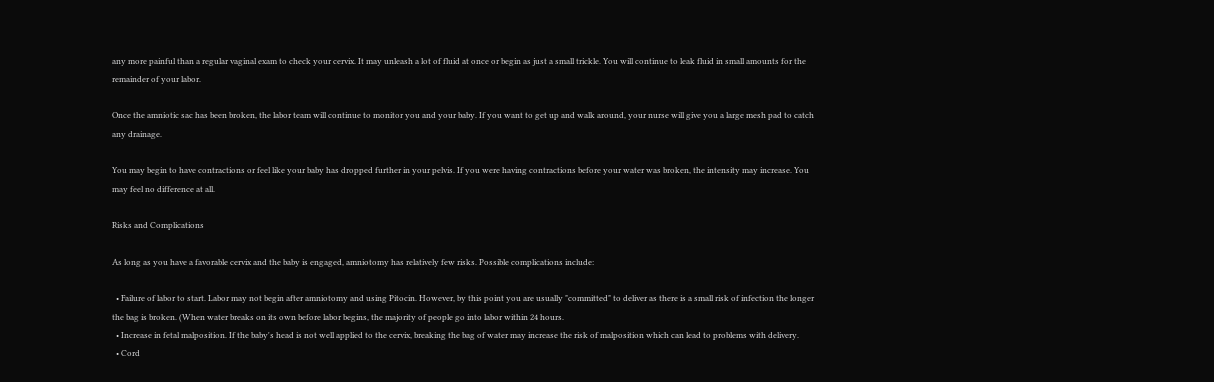any more painful than a regular vaginal exam to check your cervix. It may unleash a lot of fluid at once or begin as just a small trickle. You will continue to leak fluid in small amounts for the remainder of your labor.

Once the amniotic sac has been broken, the labor team will continue to monitor you and your baby. If you want to get up and walk around, your nurse will give you a large mesh pad to catch any drainage.

You may begin to have contractions or feel like your baby has dropped further in your pelvis. If you were having contractions before your water was broken, the intensity may increase. You may feel no difference at all.

Risks and Complications

As long as you have a favorable cervix and the baby is engaged, amniotomy has relatively few risks. Possible complications include:

  • Failure of labor to start. Labor may not begin after amniotomy and using Pitocin. However, by this point you are usually "committed" to deliver as there is a small risk of infection the longer the bag is broken. (When water breaks on its own before labor begins, the majority of people go into labor within 24 hours.
  • Increase in fetal malposition. If the baby's head is not well applied to the cervix, breaking the bag of water may increase the risk of malposition which can lead to problems with delivery.
  • Cord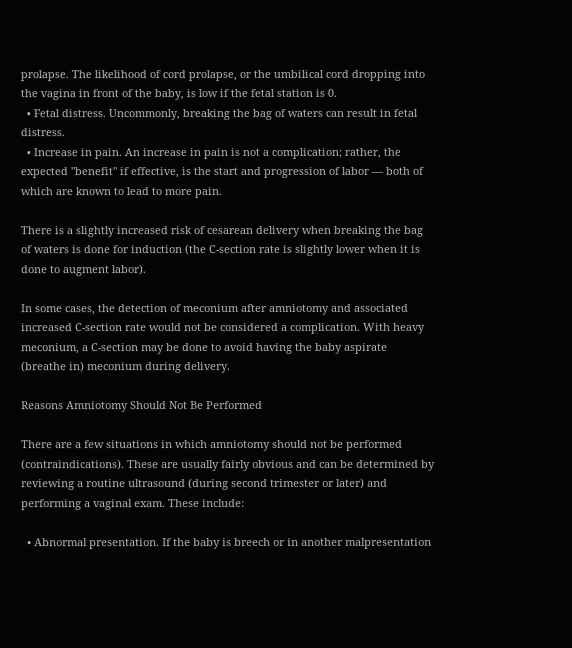prolapse. The likelihood of cord prolapse, or the umbilical cord dropping into the vagina in front of the baby, is low if the fetal station is 0.
  • Fetal distress. Uncommonly, breaking the bag of waters can result in fetal distress.
  • Increase in pain. An increase in pain is not a complication; rather, the expected "benefit" if effective, is the start and progression of labor — both of which are known to lead to more pain.

There is a slightly increased risk of cesarean delivery when breaking the bag of waters is done for induction (the C-section rate is slightly lower when it is done to augment labor).

In some cases, the detection of meconium after amniotomy and associated increased C-section rate would not be considered a complication. With heavy meconium, a C-section may be done to avoid having the baby aspirate (breathe in) meconium during delivery.

Reasons Amniotomy Should Not Be Performed

There are a few situations in which amniotomy should not be performed (contraindications). These are usually fairly obvious and can be determined by reviewing a routine ultrasound (during second trimester or later) and performing a vaginal exam. These include:

  • Abnormal presentation. If the baby is breech or in another malpresentation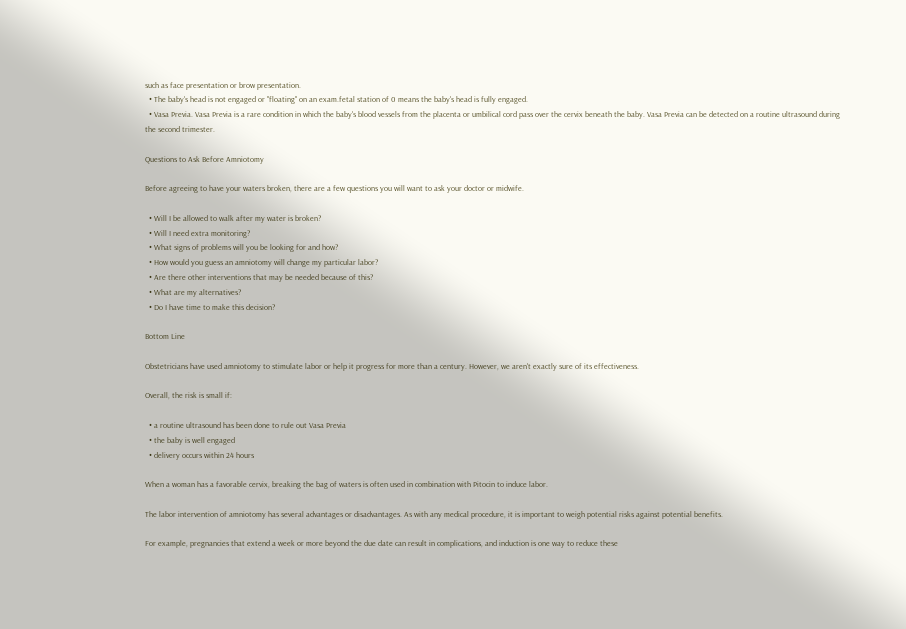such as face presentation or brow presentation.
  • The baby's head is not engaged or "floating" on an exam.fetal station of 0 means the baby's head is fully engaged.
  • Vasa Previa. Vasa Previa is a rare condition in which the baby's blood vessels from the placenta or umbilical cord pass over the cervix beneath the baby. Vasa Previa can be detected on a routine ultrasound during the second trimester.

Questions to Ask Before Amniotomy

Before agreeing to have your waters broken, there are a few questions you will want to ask your doctor or midwife.

  • Will I be allowed to walk after my water is broken?
  • Will I need extra monitoring?
  • What signs of problems will you be looking for and how?
  • How would you guess an amniotomy will change my particular labor?
  • Are there other interventions that may be needed because of this?
  • What are my alternatives?
  • Do I have time to make this decision?

Bottom Line

Obstetricians have used amniotomy to stimulate labor or help it progress for more than a century. However, we aren't exactly sure of its effectiveness.

Overall, the risk is small if:

  • a routine ultrasound has been done to rule out Vasa Previa
  • the baby is well engaged
  • delivery occurs within 24 hours

When a woman has a favorable cervix, breaking the bag of waters is often used in combination with Pitocin to induce labor.

The labor intervention of amniotomy has several advantages or disadvantages. As with any medical procedure, it is important to weigh potential risks against potential benefits.

For example, pregnancies that extend a week or more beyond the due date can result in complications, and induction is one way to reduce these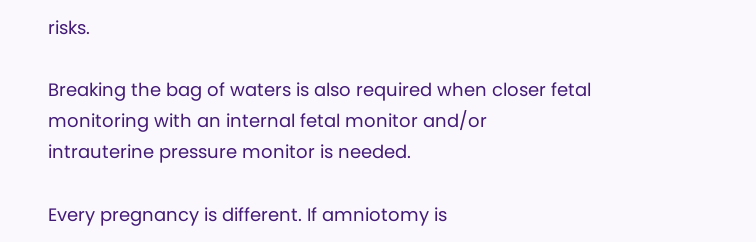risks.

Breaking the bag of waters is also required when closer fetal monitoring with an internal fetal monitor and/or intrauterine pressure monitor is needed.

Every pregnancy is different. If amniotomy is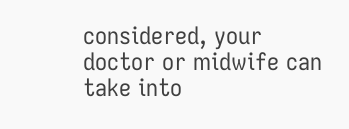considered, your doctor or midwife can take into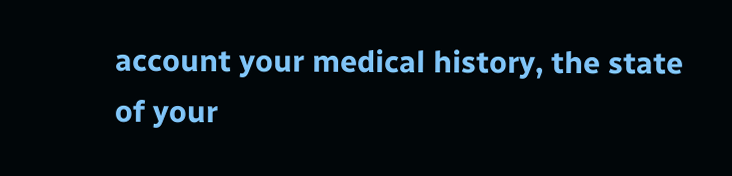account your medical history, the state of your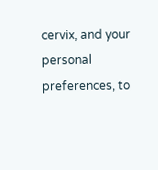cervix, and your personal preferences, to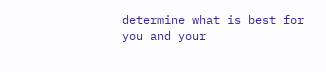determine what is best for you and your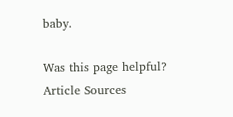baby.

Was this page helpful?
Article Sources